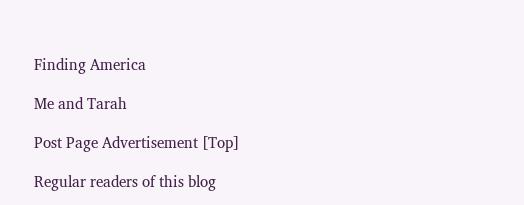Finding America

Me and Tarah

Post Page Advertisement [Top]

Regular readers of this blog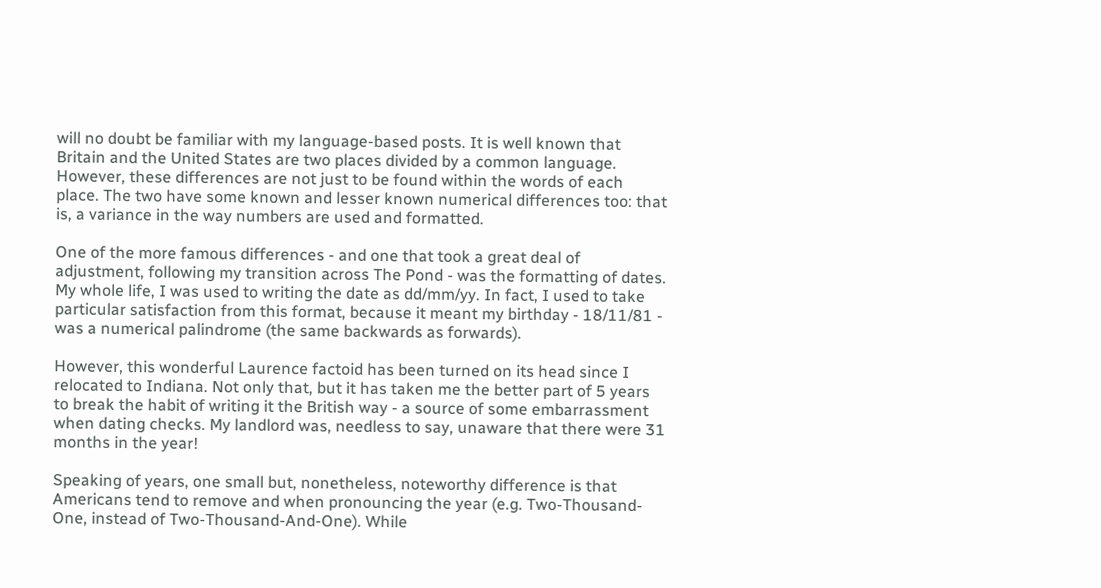will no doubt be familiar with my language-based posts. It is well known that Britain and the United States are two places divided by a common language. However, these differences are not just to be found within the words of each place. The two have some known and lesser known numerical differences too: that is, a variance in the way numbers are used and formatted.

One of the more famous differences - and one that took a great deal of adjustment, following my transition across The Pond - was the formatting of dates. My whole life, I was used to writing the date as dd/mm/yy. In fact, I used to take particular satisfaction from this format, because it meant my birthday - 18/11/81 - was a numerical palindrome (the same backwards as forwards).

However, this wonderful Laurence factoid has been turned on its head since I relocated to Indiana. Not only that, but it has taken me the better part of 5 years to break the habit of writing it the British way - a source of some embarrassment when dating checks. My landlord was, needless to say, unaware that there were 31 months in the year!

Speaking of years, one small but, nonetheless, noteworthy difference is that Americans tend to remove and when pronouncing the year (e.g. Two-Thousand-One, instead of Two-Thousand-And-One). While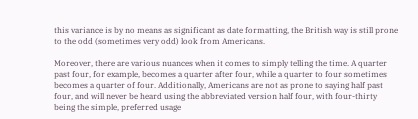this variance is by no means as significant as date formatting, the British way is still prone to the odd (sometimes very odd) look from Americans.

Moreover, there are various nuances when it comes to simply telling the time. A quarter past four, for example, becomes a quarter after four, while a quarter to four sometimes becomes a quarter of four. Additionally, Americans are not as prone to saying half past four, and will never be heard using the abbreviated version half four, with four-thirty being the simple, preferred usage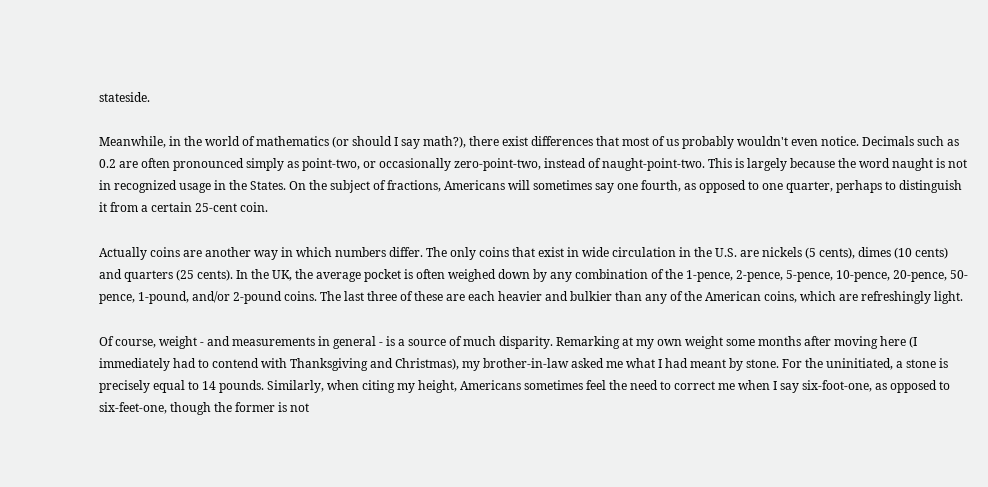stateside.

Meanwhile, in the world of mathematics (or should I say math?), there exist differences that most of us probably wouldn't even notice. Decimals such as 0.2 are often pronounced simply as point-two, or occasionally zero-point-two, instead of naught-point-two. This is largely because the word naught is not in recognized usage in the States. On the subject of fractions, Americans will sometimes say one fourth, as opposed to one quarter, perhaps to distinguish it from a certain 25-cent coin.

Actually coins are another way in which numbers differ. The only coins that exist in wide circulation in the U.S. are nickels (5 cents), dimes (10 cents) and quarters (25 cents). In the UK, the average pocket is often weighed down by any combination of the 1-pence, 2-pence, 5-pence, 10-pence, 20-pence, 50-pence, 1-pound, and/or 2-pound coins. The last three of these are each heavier and bulkier than any of the American coins, which are refreshingly light.

Of course, weight - and measurements in general - is a source of much disparity. Remarking at my own weight some months after moving here (I immediately had to contend with Thanksgiving and Christmas), my brother-in-law asked me what I had meant by stone. For the uninitiated, a stone is precisely equal to 14 pounds. Similarly, when citing my height, Americans sometimes feel the need to correct me when I say six-foot-one, as opposed to six-feet-one, though the former is not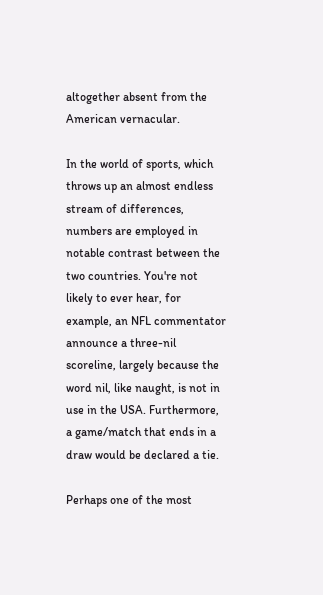altogether absent from the American vernacular.

In the world of sports, which throws up an almost endless stream of differences, numbers are employed in notable contrast between the two countries. You're not likely to ever hear, for example, an NFL commentator announce a three-nil scoreline, largely because the word nil, like naught, is not in use in the USA. Furthermore, a game/match that ends in a draw would be declared a tie.

Perhaps one of the most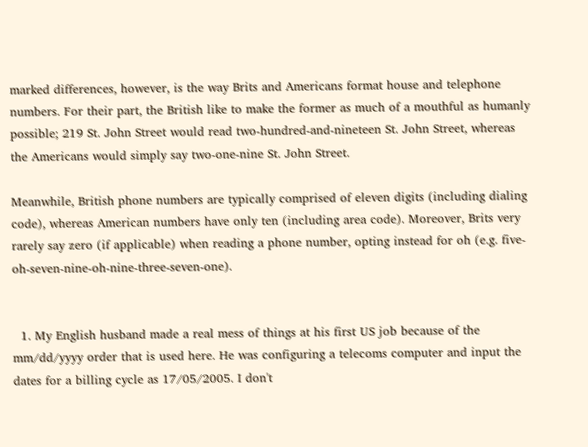marked differences, however, is the way Brits and Americans format house and telephone numbers. For their part, the British like to make the former as much of a mouthful as humanly possible; 219 St. John Street would read two-hundred-and-nineteen St. John Street, whereas the Americans would simply say two-one-nine St. John Street.

Meanwhile, British phone numbers are typically comprised of eleven digits (including dialing code), whereas American numbers have only ten (including area code). Moreover, Brits very rarely say zero (if applicable) when reading a phone number, opting instead for oh (e.g. five-oh-seven-nine-oh-nine-three-seven-one).


  1. My English husband made a real mess of things at his first US job because of the mm/dd/yyyy order that is used here. He was configuring a telecoms computer and input the dates for a billing cycle as 17/05/2005. I don't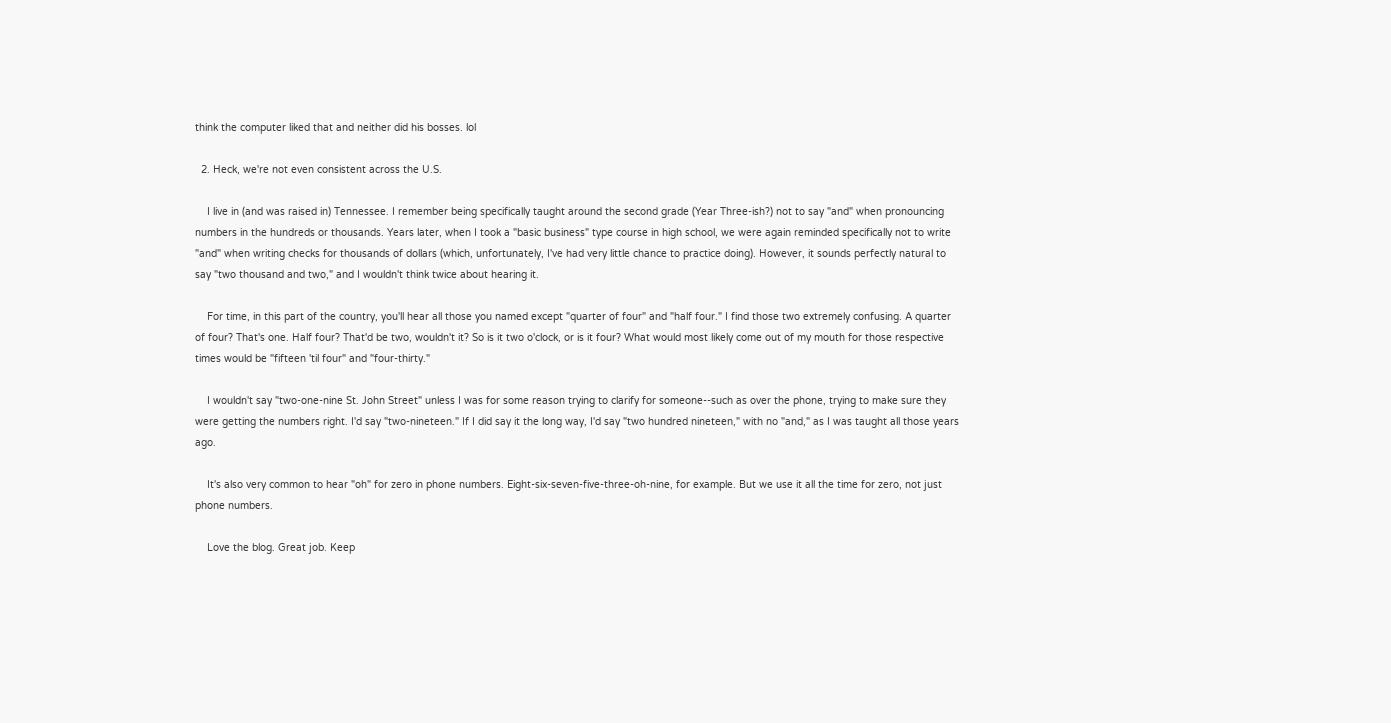think the computer liked that and neither did his bosses. lol

  2. Heck, we're not even consistent across the U.S.

    I live in (and was raised in) Tennessee. I remember being specifically taught around the second grade (Year Three-ish?) not to say "and" when pronouncing numbers in the hundreds or thousands. Years later, when I took a "basic business" type course in high school, we were again reminded specifically not to write "and" when writing checks for thousands of dollars (which, unfortunately, I've had very little chance to practice doing). However, it sounds perfectly natural to say "two thousand and two," and I wouldn't think twice about hearing it.

    For time, in this part of the country, you'll hear all those you named except "quarter of four" and "half four." I find those two extremely confusing. A quarter of four? That's one. Half four? That'd be two, wouldn't it? So is it two o'clock, or is it four? What would most likely come out of my mouth for those respective times would be "fifteen 'til four" and "four-thirty."

    I wouldn't say "two-one-nine St. John Street" unless I was for some reason trying to clarify for someone--such as over the phone, trying to make sure they were getting the numbers right. I'd say "two-nineteen." If I did say it the long way, I'd say "two hundred nineteen," with no "and," as I was taught all those years ago.

    It's also very common to hear "oh" for zero in phone numbers. Eight-six-seven-five-three-oh-nine, for example. But we use it all the time for zero, not just phone numbers.

    Love the blog. Great job. Keep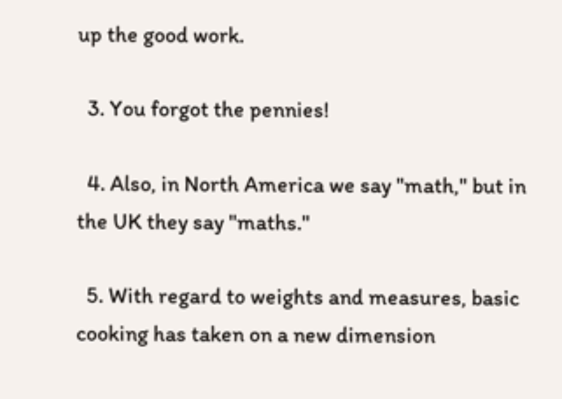up the good work.

  3. You forgot the pennies!

  4. Also, in North America we say "math," but in the UK they say "maths."

  5. With regard to weights and measures, basic cooking has taken on a new dimension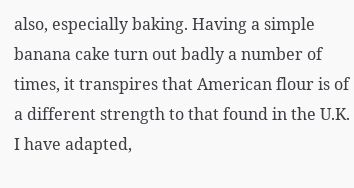also, especially baking. Having a simple banana cake turn out badly a number of times, it transpires that American flour is of a different strength to that found in the U.K. I have adapted,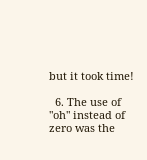but it took time!

  6. The use of "oh" instead of zero was the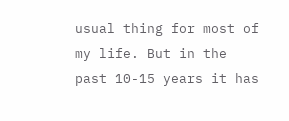usual thing for most of my life. But in the past 10-15 years it has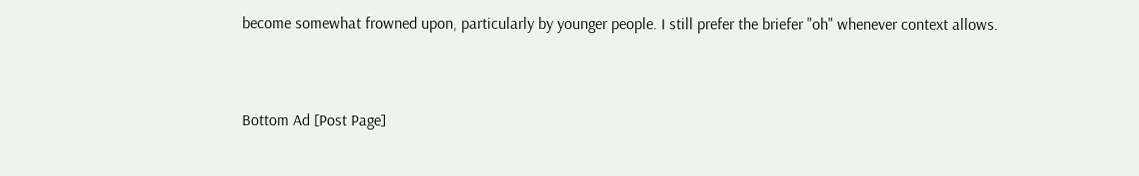become somewhat frowned upon, particularly by younger people. I still prefer the briefer "oh" whenever context allows.


Bottom Ad [Post Page]